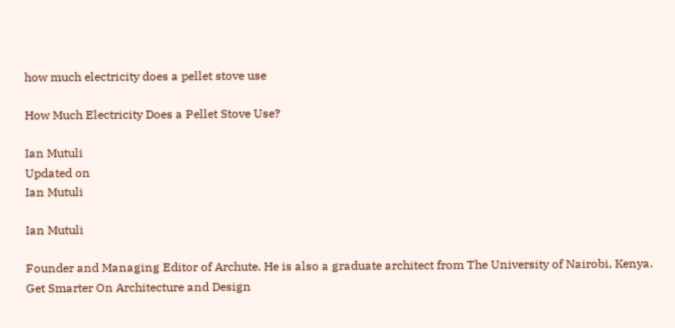how much electricity does a pellet stove use

How Much Electricity Does a Pellet Stove Use?

Ian Mutuli
Updated on
Ian Mutuli

Ian Mutuli

Founder and Managing Editor of Archute. He is also a graduate architect from The University of Nairobi, Kenya.
Get Smarter On Architecture and Design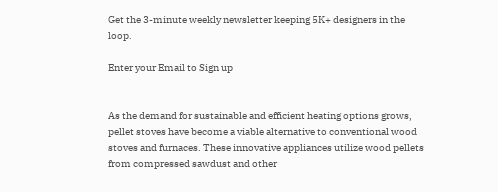Get the 3-minute weekly newsletter keeping 5K+ designers in the loop.

Enter your Email to Sign up


As the demand for sustainable and efficient heating options grows, pellet stoves have become a viable alternative to conventional wood stoves and furnaces. These innovative appliances utilize wood pellets from compressed sawdust and other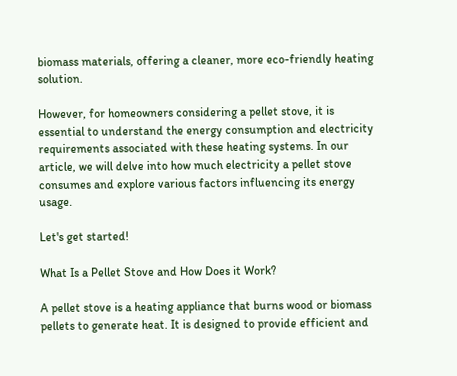biomass materials, offering a cleaner, more eco-friendly heating solution.

However, for homeowners considering a pellet stove, it is essential to understand the energy consumption and electricity requirements associated with these heating systems. In our article, we will delve into how much electricity a pellet stove consumes and explore various factors influencing its energy usage.

Let's get started!

What Is a Pellet Stove and How Does it Work?

A pellet stove is a heating appliance that burns wood or biomass pellets to generate heat. It is designed to provide efficient and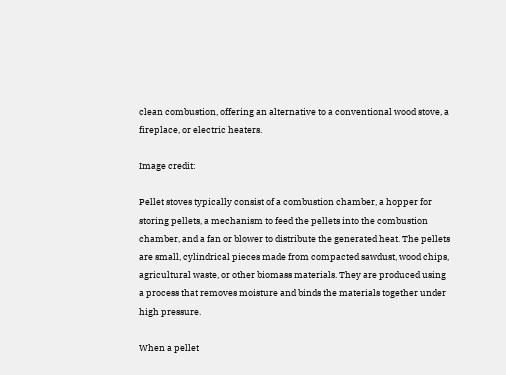clean combustion, offering an alternative to a conventional wood stove, a fireplace, or electric heaters.

Image credit:

Pellet stoves typically consist of a combustion chamber, a hopper for storing pellets, a mechanism to feed the pellets into the combustion chamber, and a fan or blower to distribute the generated heat. The pellets are small, cylindrical pieces made from compacted sawdust, wood chips, agricultural waste, or other biomass materials. They are produced using a process that removes moisture and binds the materials together under high pressure.

When a pellet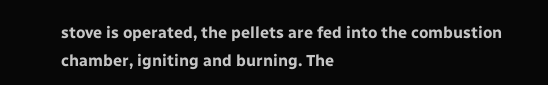stove is operated, the pellets are fed into the combustion chamber, igniting and burning. The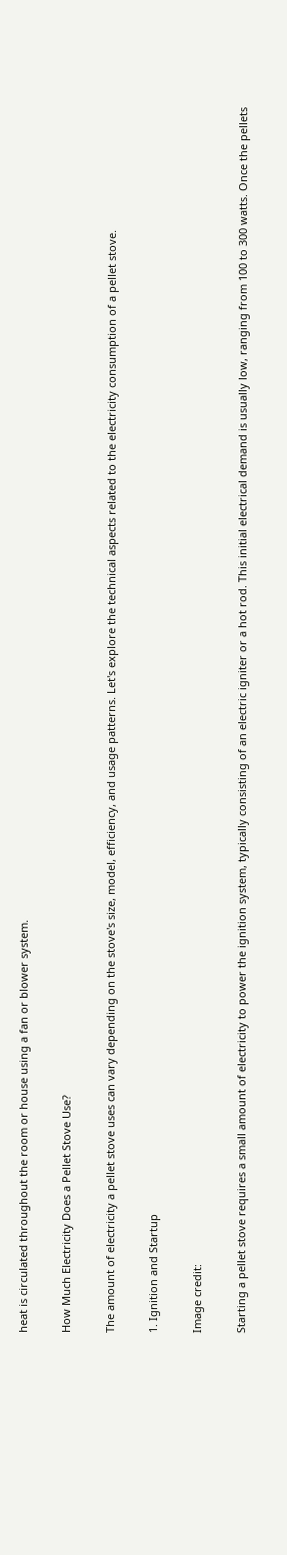heat is circulated throughout the room or house using a fan or blower system.

How Much Electricity Does a Pellet Stove Use?

The amount of electricity a pellet stove uses can vary depending on the stove's size, model, efficiency, and usage patterns. Let's explore the technical aspects related to the electricity consumption of a pellet stove.

1. Ignition and Startup

Image credit:

Starting a pellet stove requires a small amount of electricity to power the ignition system, typically consisting of an electric igniter or a hot rod. This initial electrical demand is usually low, ranging from 100 to 300 watts. Once the pellets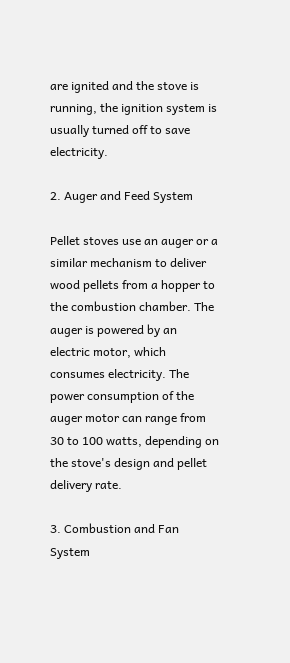are ignited and the stove is running, the ignition system is usually turned off to save electricity.

2. Auger and Feed System

Pellet stoves use an auger or a similar mechanism to deliver wood pellets from a hopper to the combustion chamber. The auger is powered by an electric motor, which consumes electricity. The power consumption of the auger motor can range from 30 to 100 watts, depending on the stove's design and pellet delivery rate.

3. Combustion and Fan System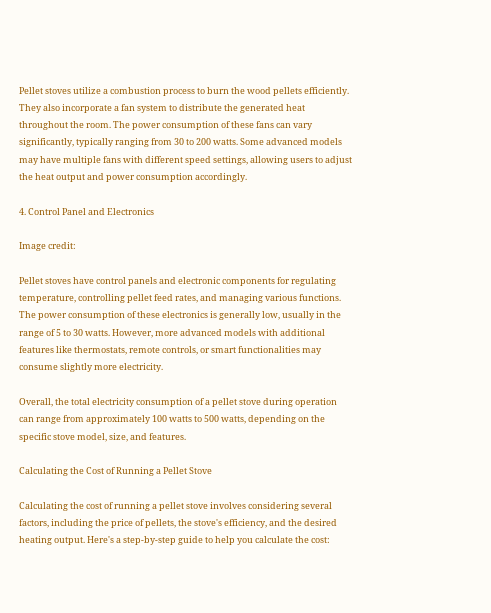Pellet stoves utilize a combustion process to burn the wood pellets efficiently. They also incorporate a fan system to distribute the generated heat throughout the room. The power consumption of these fans can vary significantly, typically ranging from 30 to 200 watts. Some advanced models may have multiple fans with different speed settings, allowing users to adjust the heat output and power consumption accordingly.

4. Control Panel and Electronics

Image credit:

Pellet stoves have control panels and electronic components for regulating temperature, controlling pellet feed rates, and managing various functions. The power consumption of these electronics is generally low, usually in the range of 5 to 30 watts. However, more advanced models with additional features like thermostats, remote controls, or smart functionalities may consume slightly more electricity.

Overall, the total electricity consumption of a pellet stove during operation can range from approximately 100 watts to 500 watts, depending on the specific stove model, size, and features.

Calculating the Cost of Running a Pellet Stove

Calculating the cost of running a pellet stove involves considering several factors, including the price of pellets, the stove's efficiency, and the desired heating output. Here's a step-by-step guide to help you calculate the cost: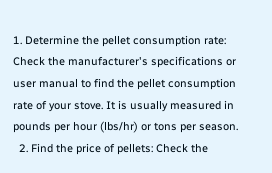1. Determine the pellet consumption rate: Check the manufacturer's specifications or user manual to find the pellet consumption rate of your stove. It is usually measured in pounds per hour (lbs/hr) or tons per season.
  2. Find the price of pellets: Check the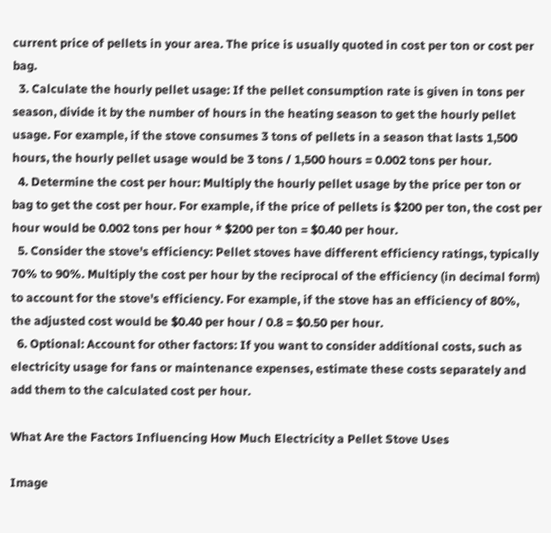current price of pellets in your area. The price is usually quoted in cost per ton or cost per bag.
  3. Calculate the hourly pellet usage: If the pellet consumption rate is given in tons per season, divide it by the number of hours in the heating season to get the hourly pellet usage. For example, if the stove consumes 3 tons of pellets in a season that lasts 1,500 hours, the hourly pellet usage would be 3 tons / 1,500 hours = 0.002 tons per hour.
  4. Determine the cost per hour: Multiply the hourly pellet usage by the price per ton or bag to get the cost per hour. For example, if the price of pellets is $200 per ton, the cost per hour would be 0.002 tons per hour * $200 per ton = $0.40 per hour.
  5. Consider the stove's efficiency: Pellet stoves have different efficiency ratings, typically 70% to 90%. Multiply the cost per hour by the reciprocal of the efficiency (in decimal form) to account for the stove's efficiency. For example, if the stove has an efficiency of 80%, the adjusted cost would be $0.40 per hour / 0.8 = $0.50 per hour.
  6. Optional: Account for other factors: If you want to consider additional costs, such as electricity usage for fans or maintenance expenses, estimate these costs separately and add them to the calculated cost per hour.

What Are the Factors Influencing How Much Electricity a Pellet Stove Uses

Image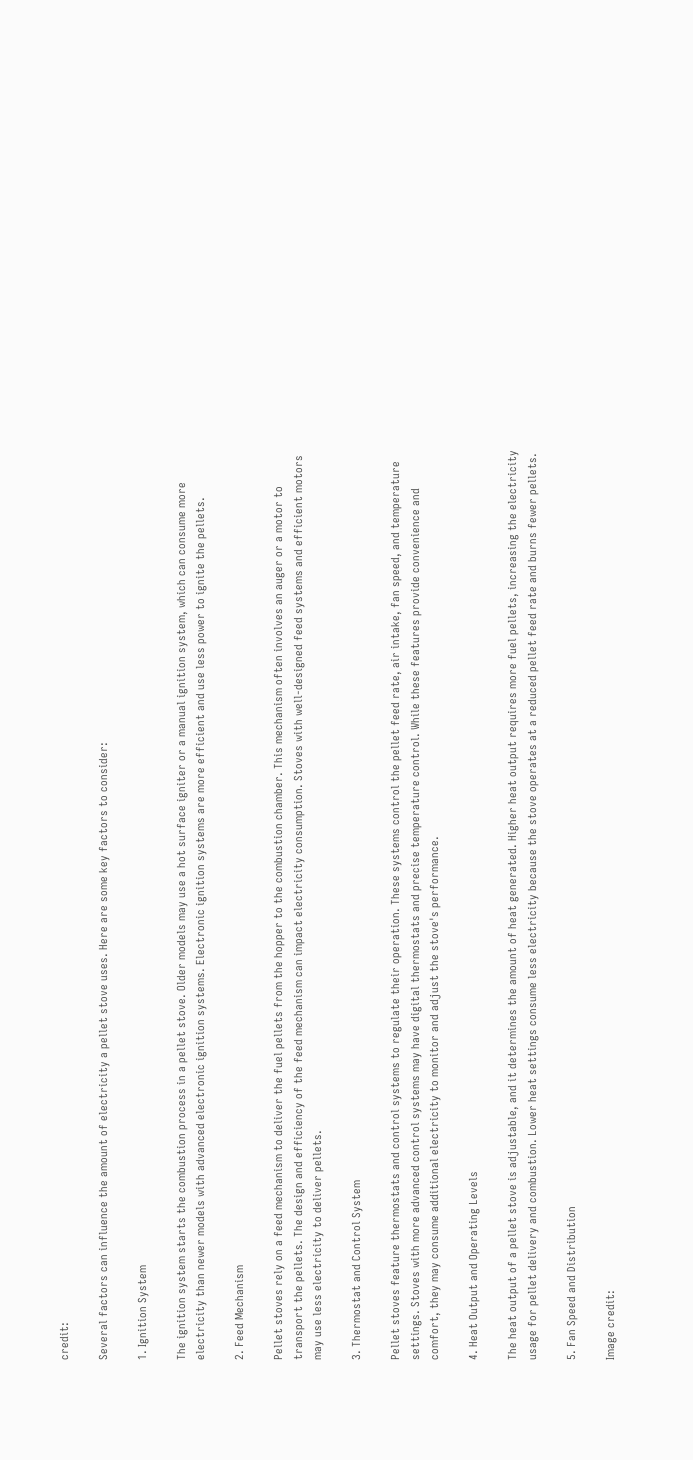credit:

Several factors can influence the amount of electricity a pellet stove uses. Here are some key factors to consider:

1. Ignition System

The ignition system starts the combustion process in a pellet stove. Older models may use a hot surface igniter or a manual ignition system, which can consume more electricity than newer models with advanced electronic ignition systems. Electronic ignition systems are more efficient and use less power to ignite the pellets.

2. Feed Mechanism

Pellet stoves rely on a feed mechanism to deliver the fuel pellets from the hopper to the combustion chamber. This mechanism often involves an auger or a motor to transport the pellets. The design and efficiency of the feed mechanism can impact electricity consumption. Stoves with well-designed feed systems and efficient motors may use less electricity to deliver pellets.

3. Thermostat and Control System

Pellet stoves feature thermostats and control systems to regulate their operation. These systems control the pellet feed rate, air intake, fan speed, and temperature settings. Stoves with more advanced control systems may have digital thermostats and precise temperature control. While these features provide convenience and comfort, they may consume additional electricity to monitor and adjust the stove's performance.

4. Heat Output and Operating Levels

The heat output of a pellet stove is adjustable, and it determines the amount of heat generated. Higher heat output requires more fuel pellets, increasing the electricity usage for pellet delivery and combustion. Lower heat settings consume less electricity because the stove operates at a reduced pellet feed rate and burns fewer pellets.

5. Fan Speed and Distribution

Image credit: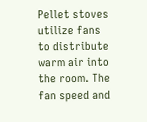Pellet stoves utilize fans to distribute warm air into the room. The fan speed and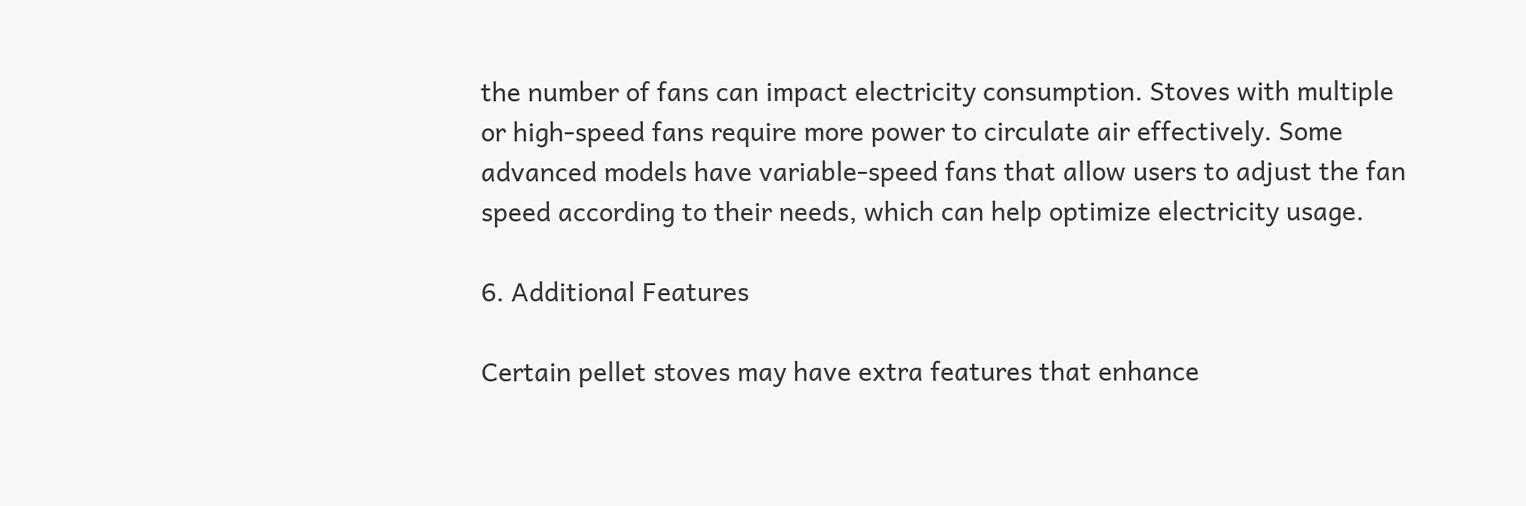the number of fans can impact electricity consumption. Stoves with multiple or high-speed fans require more power to circulate air effectively. Some advanced models have variable-speed fans that allow users to adjust the fan speed according to their needs, which can help optimize electricity usage.

6. Additional Features

Certain pellet stoves may have extra features that enhance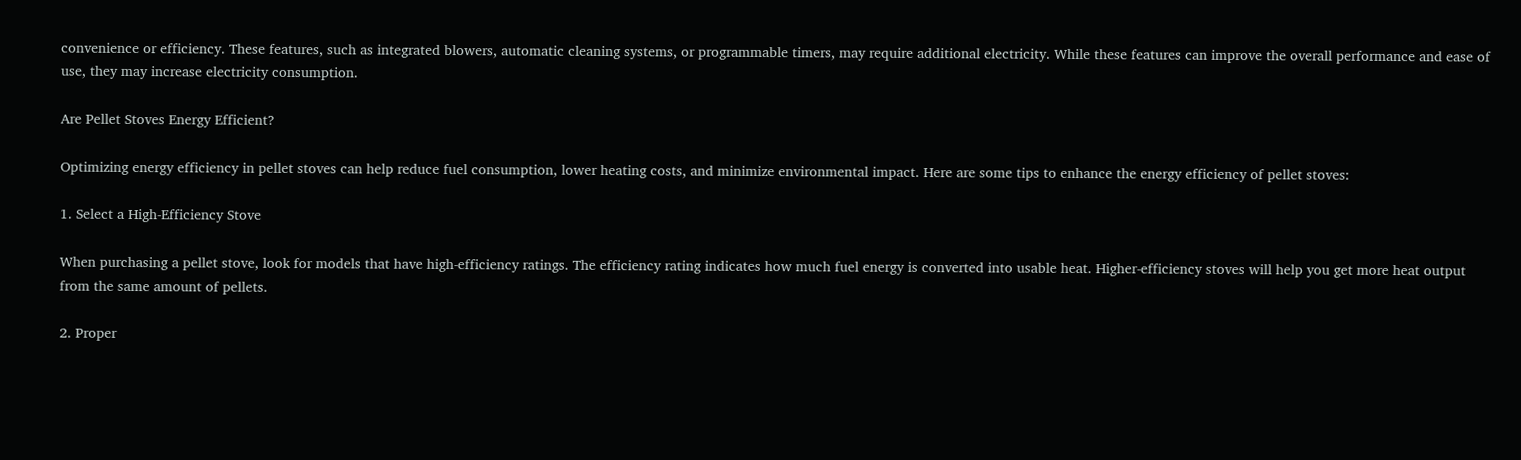convenience or efficiency. These features, such as integrated blowers, automatic cleaning systems, or programmable timers, may require additional electricity. While these features can improve the overall performance and ease of use, they may increase electricity consumption.

Are Pellet Stoves Energy Efficient?

Optimizing energy efficiency in pellet stoves can help reduce fuel consumption, lower heating costs, and minimize environmental impact. Here are some tips to enhance the energy efficiency of pellet stoves:

1. Select a High-Efficiency Stove

When purchasing a pellet stove, look for models that have high-efficiency ratings. The efficiency rating indicates how much fuel energy is converted into usable heat. Higher-efficiency stoves will help you get more heat output from the same amount of pellets.

2. Proper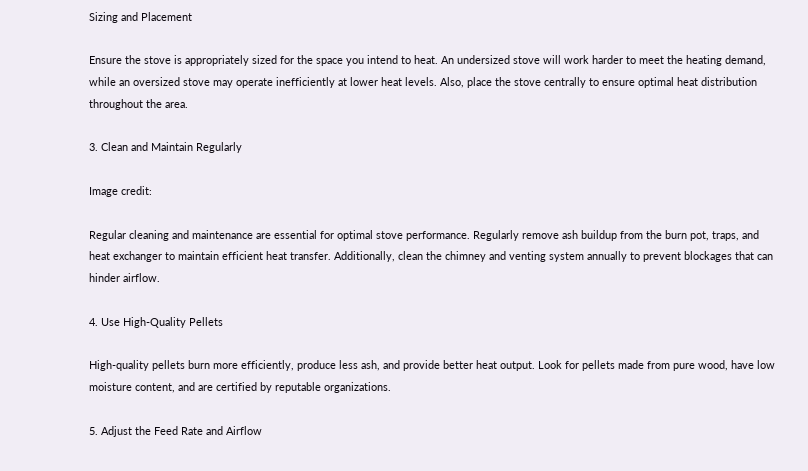Sizing and Placement

Ensure the stove is appropriately sized for the space you intend to heat. An undersized stove will work harder to meet the heating demand, while an oversized stove may operate inefficiently at lower heat levels. Also, place the stove centrally to ensure optimal heat distribution throughout the area.

3. Clean and Maintain Regularly

Image credit:

Regular cleaning and maintenance are essential for optimal stove performance. Regularly remove ash buildup from the burn pot, traps, and heat exchanger to maintain efficient heat transfer. Additionally, clean the chimney and venting system annually to prevent blockages that can hinder airflow.

4. Use High-Quality Pellets

High-quality pellets burn more efficiently, produce less ash, and provide better heat output. Look for pellets made from pure wood, have low moisture content, and are certified by reputable organizations.

5. Adjust the Feed Rate and Airflow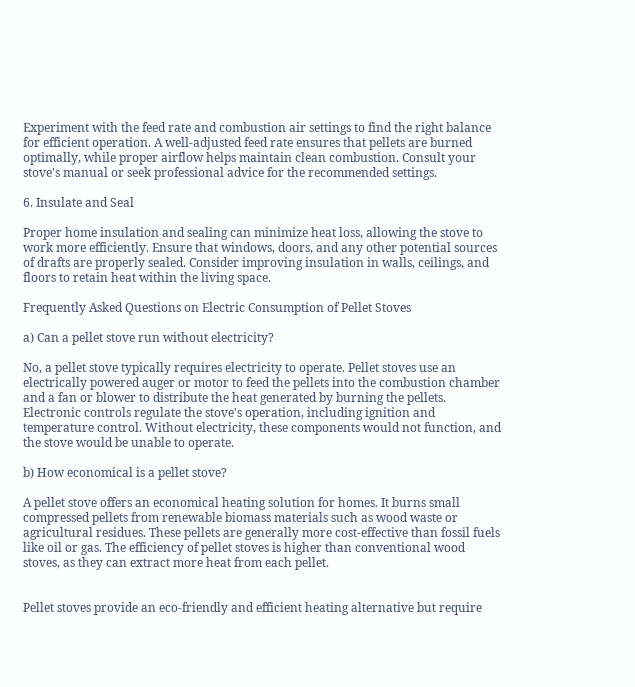Experiment with the feed rate and combustion air settings to find the right balance for efficient operation. A well-adjusted feed rate ensures that pellets are burned optimally, while proper airflow helps maintain clean combustion. Consult your stove's manual or seek professional advice for the recommended settings.

6. Insulate and Seal

Proper home insulation and sealing can minimize heat loss, allowing the stove to work more efficiently. Ensure that windows, doors, and any other potential sources of drafts are properly sealed. Consider improving insulation in walls, ceilings, and floors to retain heat within the living space.

Frequently Asked Questions on Electric Consumption of Pellet Stoves

a) Can a pellet stove run without electricity?

No, a pellet stove typically requires electricity to operate. Pellet stoves use an electrically powered auger or motor to feed the pellets into the combustion chamber and a fan or blower to distribute the heat generated by burning the pellets. Electronic controls regulate the stove's operation, including ignition and temperature control. Without electricity, these components would not function, and the stove would be unable to operate.

b) How economical is a pellet stove?

A pellet stove offers an economical heating solution for homes. It burns small compressed pellets from renewable biomass materials such as wood waste or agricultural residues. These pellets are generally more cost-effective than fossil fuels like oil or gas. The efficiency of pellet stoves is higher than conventional wood stoves, as they can extract more heat from each pellet.


Pellet stoves provide an eco-friendly and efficient heating alternative but require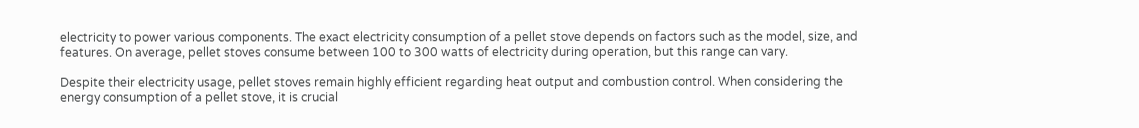electricity to power various components. The exact electricity consumption of a pellet stove depends on factors such as the model, size, and features. On average, pellet stoves consume between 100 to 300 watts of electricity during operation, but this range can vary.

Despite their electricity usage, pellet stoves remain highly efficient regarding heat output and combustion control. When considering the energy consumption of a pellet stove, it is crucial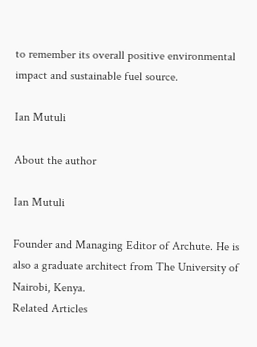to remember its overall positive environmental impact and sustainable fuel source.

Ian Mutuli

About the author

Ian Mutuli

Founder and Managing Editor of Archute. He is also a graduate architect from The University of Nairobi, Kenya.
Related Articles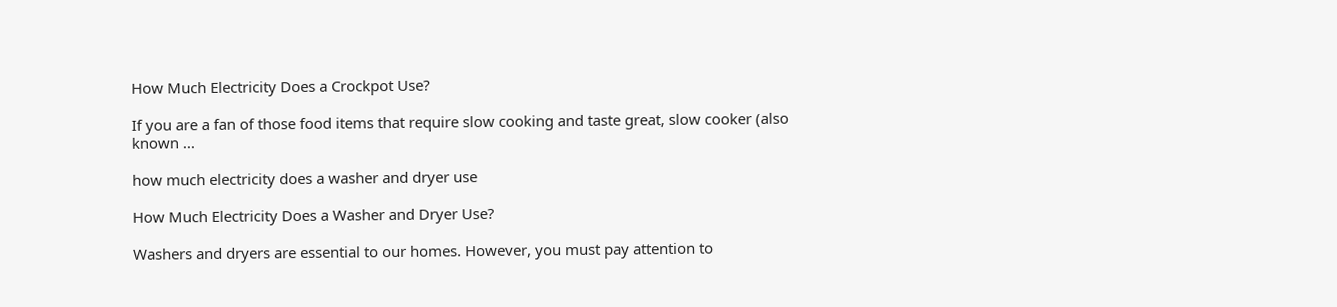How Much Electricity Does a Crockpot Use?

If you are a fan of those food items that require slow cooking and taste great, slow cooker (also known ...

how much electricity does a washer and dryer use

How Much Electricity Does a Washer and Dryer Use?

Washers and dryers are essential to our homes. However, you must pay attention to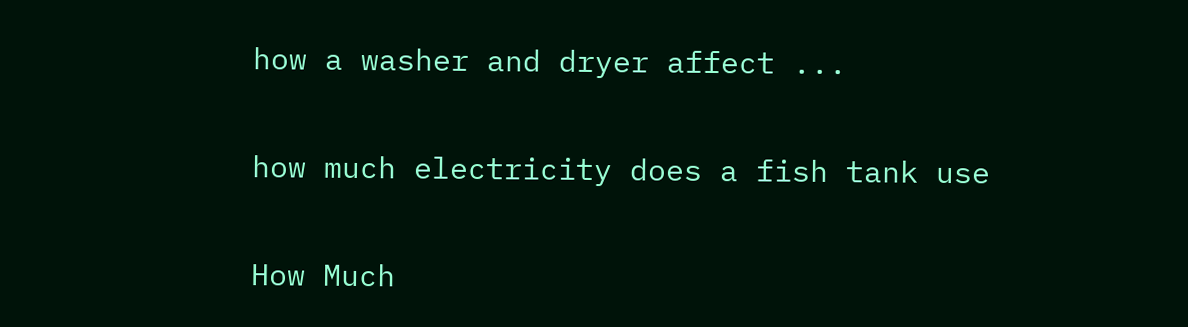how a washer and dryer affect ...

how much electricity does a fish tank use

How Much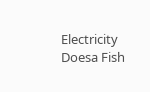Electricity Doesa Fish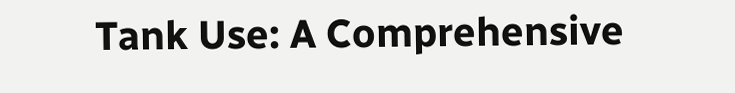Tank Use: A Comprehensive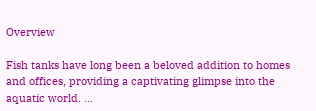Overview

Fish tanks have long been a beloved addition to homes and offices, providing a captivating glimpse into the aquatic world. ...